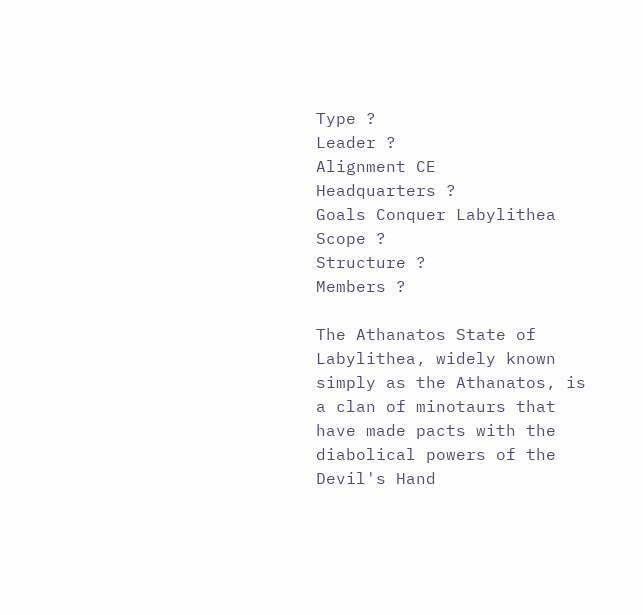Type ?
Leader ?
Alignment CE
Headquarters ?
Goals Conquer Labylithea
Scope ?
Structure ?
Members ?

The Athanatos State of Labylithea, widely known simply as the Athanatos, is a clan of minotaurs that have made pacts with the diabolical powers of the Devil's Hand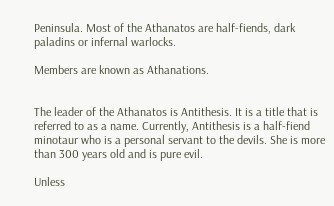Peninsula. Most of the Athanatos are half-fiends, dark paladins or infernal warlocks.

Members are known as Athanations.


The leader of the Athanatos is Antithesis. It is a title that is referred to as a name. Currently, Antithesis is a half-fiend minotaur who is a personal servant to the devils. She is more than 300 years old and is pure evil.

Unless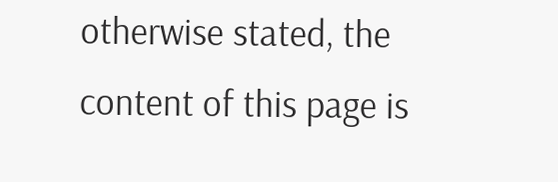otherwise stated, the content of this page is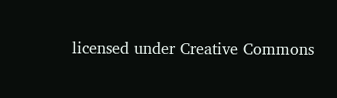licensed under Creative Commons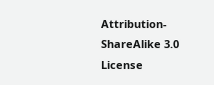Attribution-ShareAlike 3.0 License